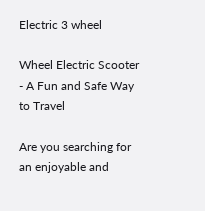Electric 3 wheel

Wheel Electric Scooter - A Fun and Safe Way to Travel

Are you searching for an enjoyable and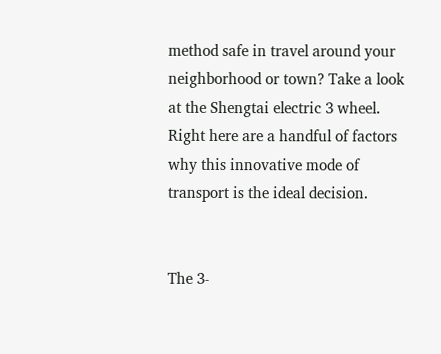method safe in travel around your neighborhood or town? Take a look at the Shengtai electric 3 wheel. Right here are a handful of factors why this innovative mode of transport is the ideal decision.


The 3-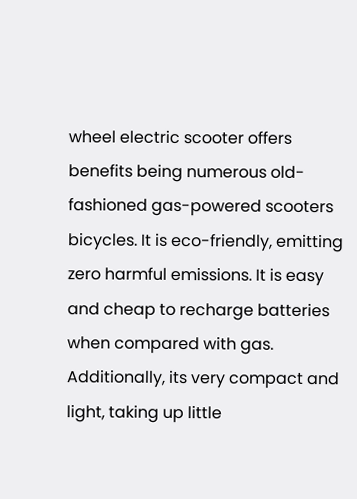wheel electric scooter offers benefits being numerous old-fashioned gas-powered scooters bicycles. It is eco-friendly, emitting zero harmful emissions. It is easy and cheap to recharge batteries when compared with gas. Additionally, its very compact and light, taking up little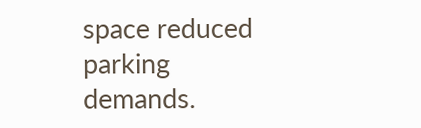space reduced parking demands.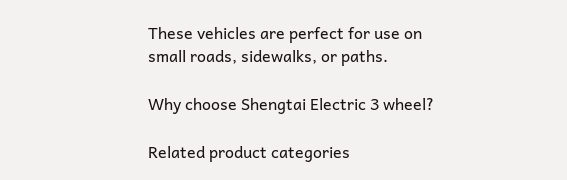These vehicles are perfect for use on small roads, sidewalks, or paths.

Why choose Shengtai Electric 3 wheel?

Related product categories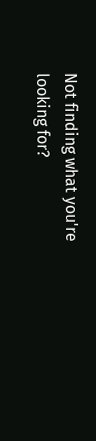Not finding what you're looking for?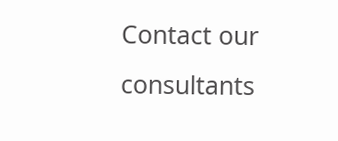Contact our consultants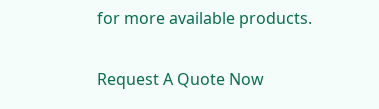for more available products.

Request A Quote Now